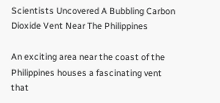Scientists Uncovered A Bubbling Carbon Dioxide Vent Near The Philippines

An exciting area near the coast of the Philippines houses a fascinating vent that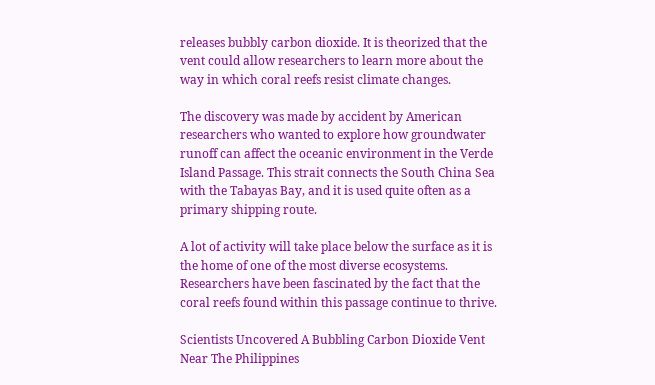releases bubbly carbon dioxide. It is theorized that the vent could allow researchers to learn more about the way in which coral reefs resist climate changes.

The discovery was made by accident by American researchers who wanted to explore how groundwater runoff can affect the oceanic environment in the Verde Island Passage. This strait connects the South China Sea with the Tabayas Bay, and it is used quite often as a primary shipping route.

A lot of activity will take place below the surface as it is the home of one of the most diverse ecosystems. Researchers have been fascinated by the fact that the coral reefs found within this passage continue to thrive.

Scientists Uncovered A Bubbling Carbon Dioxide Vent Near The Philippines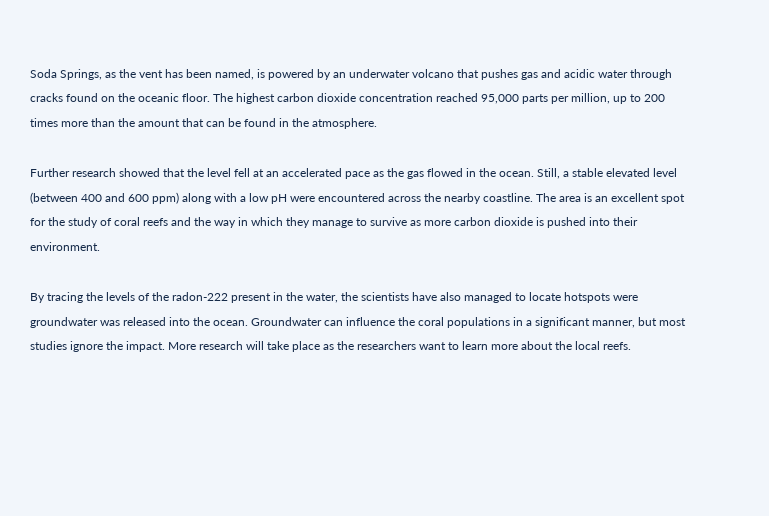Soda Springs, as the vent has been named, is powered by an underwater volcano that pushes gas and acidic water through cracks found on the oceanic floor. The highest carbon dioxide concentration reached 95,000 parts per million, up to 200 times more than the amount that can be found in the atmosphere.

Further research showed that the level fell at an accelerated pace as the gas flowed in the ocean. Still, a stable elevated level (between 400 and 600 ppm) along with a low pH were encountered across the nearby coastline. The area is an excellent spot for the study of coral reefs and the way in which they manage to survive as more carbon dioxide is pushed into their environment.

By tracing the levels of the radon-222 present in the water, the scientists have also managed to locate hotspots were groundwater was released into the ocean. Groundwater can influence the coral populations in a significant manner, but most studies ignore the impact. More research will take place as the researchers want to learn more about the local reefs.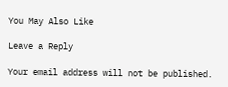You May Also Like

Leave a Reply

Your email address will not be published.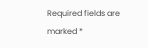Required fields are marked *